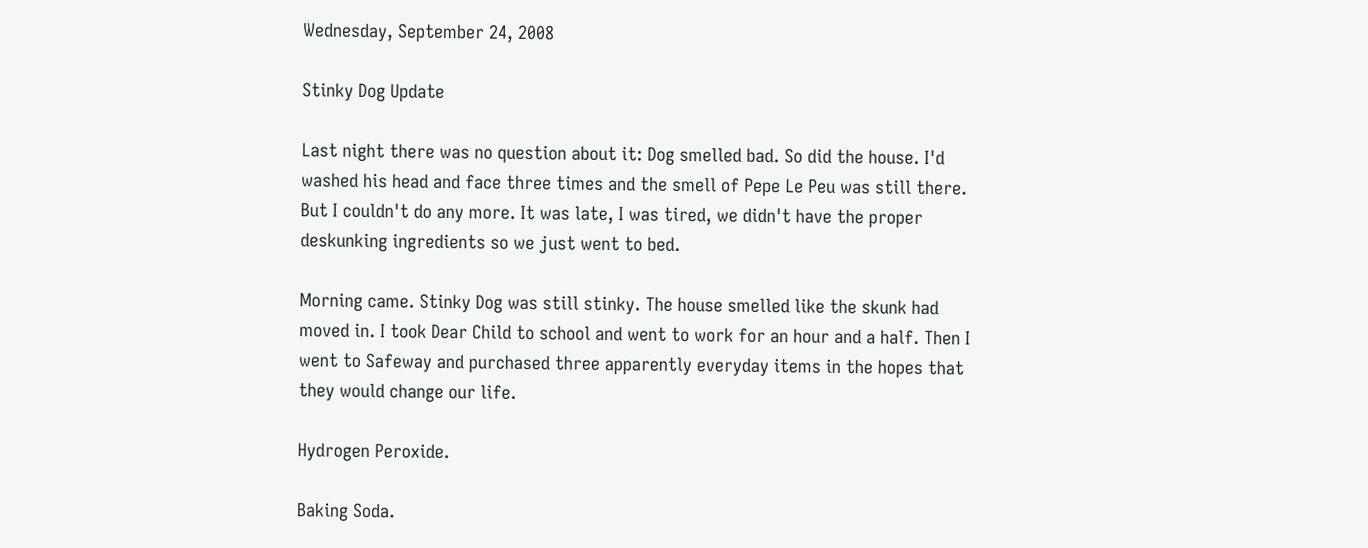Wednesday, September 24, 2008

Stinky Dog Update

Last night there was no question about it: Dog smelled bad. So did the house. I'd washed his head and face three times and the smell of Pepe Le Peu was still there. But I couldn't do any more. It was late, I was tired, we didn't have the proper deskunking ingredients so we just went to bed.

Morning came. Stinky Dog was still stinky. The house smelled like the skunk had moved in. I took Dear Child to school and went to work for an hour and a half. Then I went to Safeway and purchased three apparently everyday items in the hopes that they would change our life.

Hydrogen Peroxide.

Baking Soda.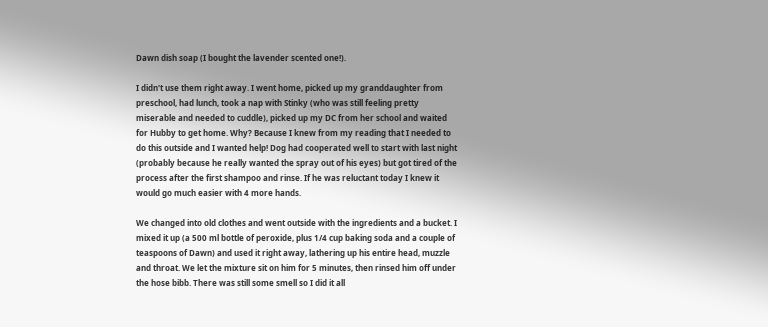Dawn dish soap (I bought the lavender scented one!).

I didn't use them right away. I went home, picked up my granddaughter from preschool, had lunch, took a nap with Stinky (who was still feeling pretty miserable and needed to cuddle), picked up my DC from her school and waited for Hubby to get home. Why? Because I knew from my reading that I needed to do this outside and I wanted help! Dog had cooperated well to start with last night (probably because he really wanted the spray out of his eyes) but got tired of the process after the first shampoo and rinse. If he was reluctant today I knew it would go much easier with 4 more hands.

We changed into old clothes and went outside with the ingredients and a bucket. I mixed it up (a 500 ml bottle of peroxide, plus 1/4 cup baking soda and a couple of teaspoons of Dawn) and used it right away, lathering up his entire head, muzzle and throat. We let the mixture sit on him for 5 minutes, then rinsed him off under the hose bibb. There was still some smell so I did it all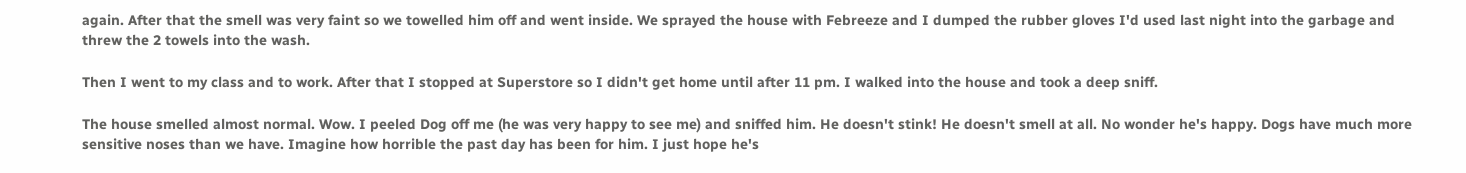again. After that the smell was very faint so we towelled him off and went inside. We sprayed the house with Febreeze and I dumped the rubber gloves I'd used last night into the garbage and threw the 2 towels into the wash.

Then I went to my class and to work. After that I stopped at Superstore so I didn't get home until after 11 pm. I walked into the house and took a deep sniff.

The house smelled almost normal. Wow. I peeled Dog off me (he was very happy to see me) and sniffed him. He doesn't stink! He doesn't smell at all. No wonder he's happy. Dogs have much more sensitive noses than we have. Imagine how horrible the past day has been for him. I just hope he's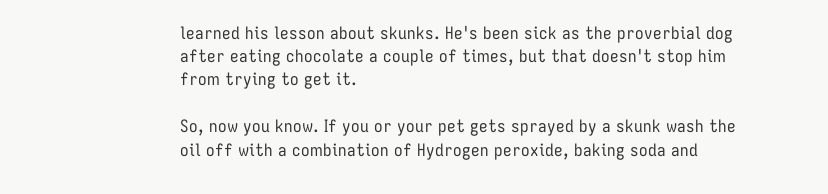learned his lesson about skunks. He's been sick as the proverbial dog after eating chocolate a couple of times, but that doesn't stop him from trying to get it.

So, now you know. If you or your pet gets sprayed by a skunk wash the oil off with a combination of Hydrogen peroxide, baking soda and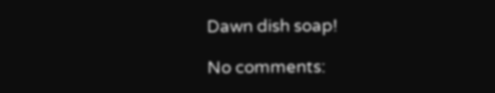Dawn dish soap!

No comments: